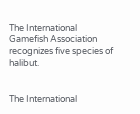The International Gamefish Association recognizes five species of halibut.


The International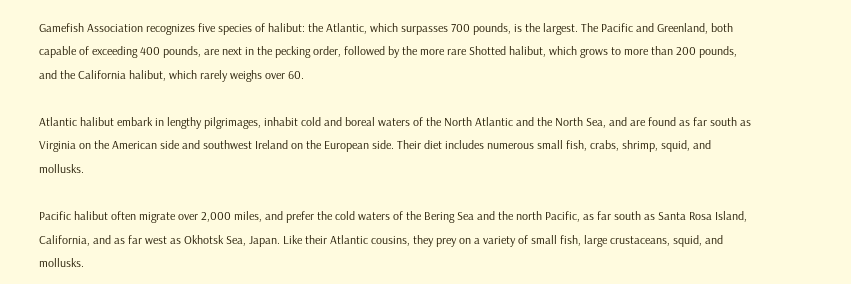Gamefish Association recognizes five species of halibut: the Atlantic, which surpasses 700 pounds, is the largest. The Pacific and Greenland, both capable of exceeding 400 pounds, are next in the pecking order, followed by the more rare Shotted halibut, which grows to more than 200 pounds, and the California halibut, which rarely weighs over 60.

Atlantic halibut embark in lengthy pilgrimages, inhabit cold and boreal waters of the North Atlantic and the North Sea, and are found as far south as Virginia on the American side and southwest Ireland on the European side. Their diet includes numerous small fish, crabs, shrimp, squid, and mollusks.

Pacific halibut often migrate over 2,000 miles, and prefer the cold waters of the Bering Sea and the north Pacific, as far south as Santa Rosa Island, California, and as far west as Okhotsk Sea, Japan. Like their Atlantic cousins, they prey on a variety of small fish, large crustaceans, squid, and mollusks.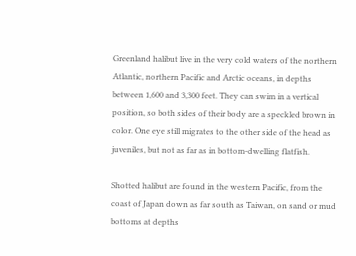Greenland halibut live in the very cold waters of the northern Atlantic, northern Pacific and Arctic oceans, in depths between 1,600 and 3,300 feet. They can swim in a vertical position, so both sides of their body are a speckled brown in color. One eye still migrates to the other side of the head as juveniles, but not as far as in bottom-dwelling flatfish.

Shotted halibut are found in the western Pacific, from the coast of Japan down as far south as Taiwan, on sand or mud bottoms at depths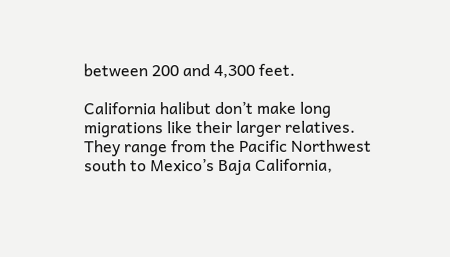between 200 and 4,300 feet.

California halibut don’t make long migrations like their larger relatives. They range from the Pacific Northwest south to Mexico’s Baja California,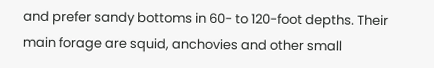and prefer sandy bottoms in 60- to 120-foot depths. Their main forage are squid, anchovies and other small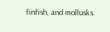finfish, and mollusks.